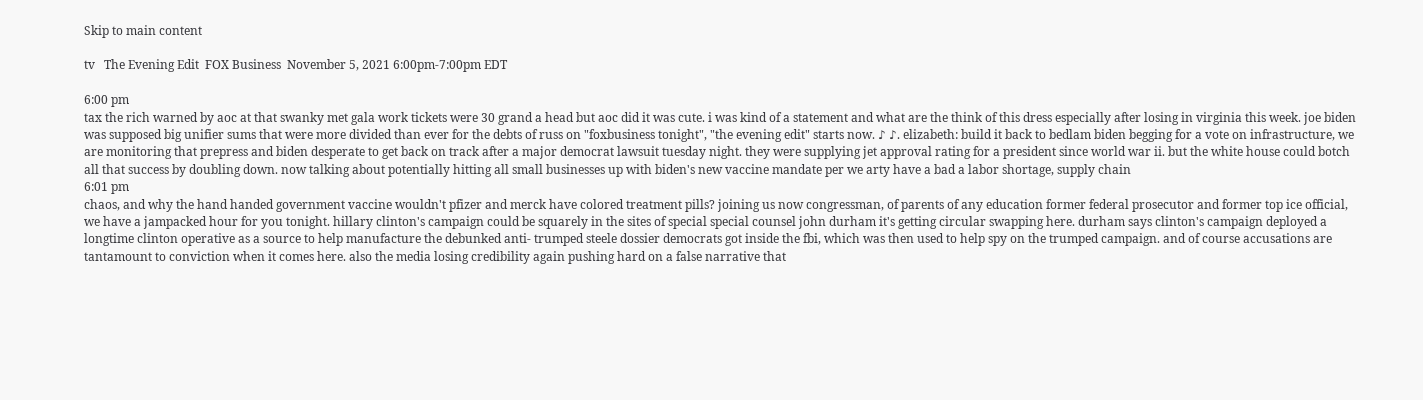Skip to main content

tv   The Evening Edit  FOX Business  November 5, 2021 6:00pm-7:00pm EDT

6:00 pm
tax the rich warned by aoc at that swanky met gala work tickets were 30 grand a head but aoc did it was cute. i was kind of a statement and what are the think of this dress especially after losing in virginia this week. joe biden was supposed big unifier sums that were more divided than ever for the debts of russ on "foxbusiness tonight", "the evening edit" starts now. ♪ ♪. elizabeth: build it back to bedlam biden begging for a vote on infrastructure, we are monitoring that prepress and biden desperate to get back on track after a major democrat lawsuit tuesday night. they were supplying jet approval rating for a president since world war ii. but the white house could botch all that success by doubling down. now talking about potentially hitting all small businesses up with biden's new vaccine mandate per we arty have a bad a labor shortage, supply chain
6:01 pm
chaos, and why the hand handed government vaccine wouldn't pfizer and merck have colored treatment pills? joining us now congressman, of parents of any education former federal prosecutor and former top ice official, we have a jampacked hour for you tonight. hillary clinton's campaign could be squarely in the sites of special special counsel john durham it's getting circular swapping here. durham says clinton's campaign deployed a longtime clinton operative as a source to help manufacture the debunked anti- trumped steele dossier democrats got inside the fbi, which was then used to help spy on the trumped campaign. and of course accusations are tantamount to conviction when it comes here. also the media losing credibility again pushing hard on a false narrative that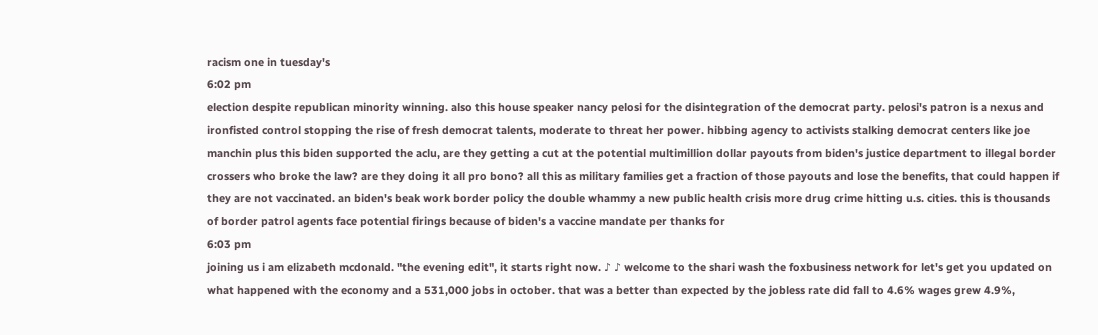racism one in tuesday's
6:02 pm
election despite republican minority winning. also this house speaker nancy pelosi for the disintegration of the democrat party. pelosi's patron is a nexus and ironfisted control stopping the rise of fresh democrat talents, moderate to threat her power. hibbing agency to activists stalking democrat centers like joe manchin plus this biden supported the aclu, are they getting a cut at the potential multimillion dollar payouts from biden's justice department to illegal border crossers who broke the law? are they doing it all pro bono? all this as military families get a fraction of those payouts and lose the benefits, that could happen if they are not vaccinated. an biden's beak work border policy the double whammy a new public health crisis more drug crime hitting u.s. cities. this is thousands of border patrol agents face potential firings because of biden's a vaccine mandate per thanks for
6:03 pm
joining us i am elizabeth mcdonald. "the evening edit", it starts right now. ♪ ♪ welcome to the shari wash the foxbusiness network for let's get you updated on what happened with the economy and a 531,000 jobs in october. that was a better than expected by the jobless rate did fall to 4.6% wages grew 4.9%,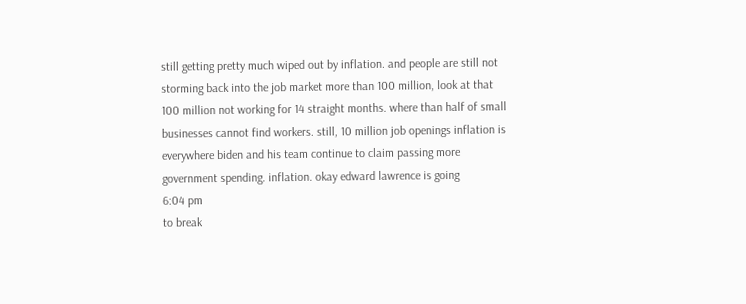still getting pretty much wiped out by inflation. and people are still not storming back into the job market more than 100 million, look at that 100 million not working for 14 straight months. where than half of small businesses cannot find workers. still, 10 million job openings inflation is everywhere biden and his team continue to claim passing more government spending. inflation. okay edward lawrence is going
6:04 pm
to break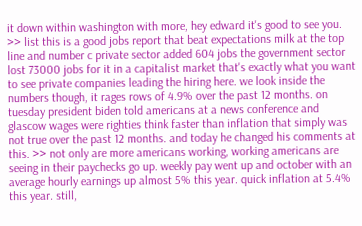it down within washington with more, hey edward it's good to see you. >> list this is a good jobs report that beat expectations milk at the top line and number c private sector added 604 jobs the government sector lost 73000 jobs for it in a capitalist market that's exactly what you want to see private companies leading the hiring here. we look inside the numbers though, it rages rows of 4.9% over the past 12 months. on tuesday president biden told americans at a news conference and glascow wages were righties think faster than inflation that simply was not true over the past 12 months. and today he changed his comments at this. >> not only are more americans working, working americans are seeing in their paychecks go up. weekly pay went up and october with an average hourly earnings up almost 5% this year. quick inflation at 5.4% this year. still,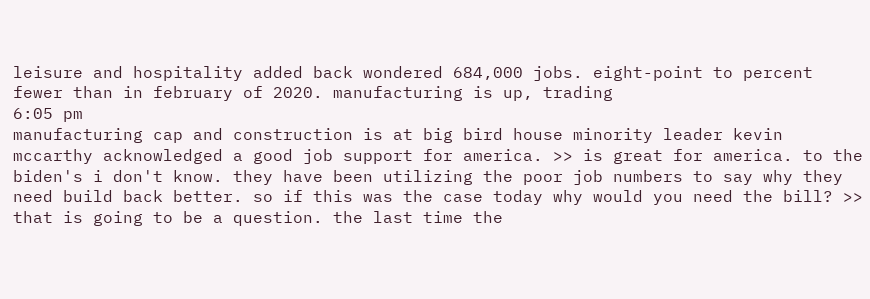leisure and hospitality added back wondered 684,000 jobs. eight-point to percent fewer than in february of 2020. manufacturing is up, trading
6:05 pm
manufacturing cap and construction is at big bird house minority leader kevin mccarthy acknowledged a good job support for america. >> is great for america. to the biden's i don't know. they have been utilizing the poor job numbers to say why they need build back better. so if this was the case today why would you need the bill? >> that is going to be a question. the last time the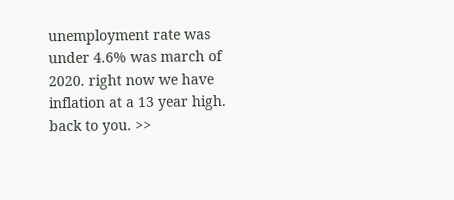unemployment rate was under 4.6% was march of 2020. right now we have inflation at a 13 year high. back to you. >>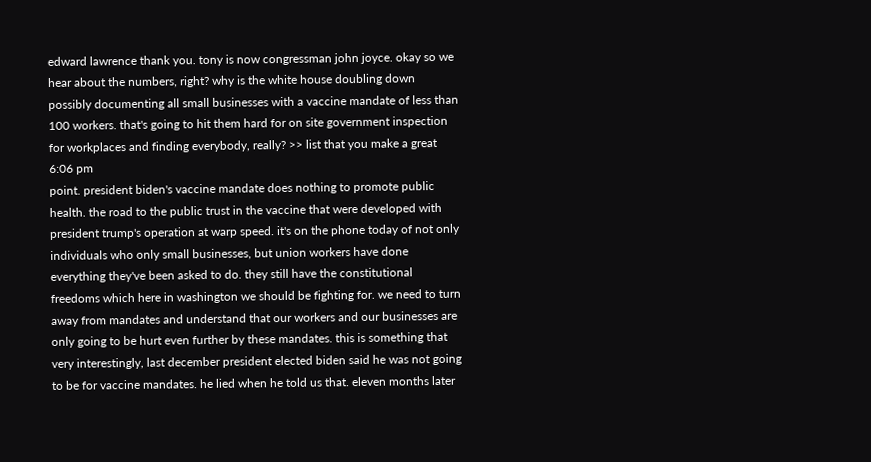edward lawrence thank you. tony is now congressman john joyce. okay so we hear about the numbers, right? why is the white house doubling down possibly documenting all small businesses with a vaccine mandate of less than 100 workers. that's going to hit them hard for on site government inspection for workplaces and finding everybody, really? >> list that you make a great
6:06 pm
point. president biden's vaccine mandate does nothing to promote public health. the road to the public trust in the vaccine that were developed with president trump's operation at warp speed. it's on the phone today of not only individuals who only small businesses, but union workers have done everything they've been asked to do. they still have the constitutional freedoms which here in washington we should be fighting for. we need to turn away from mandates and understand that our workers and our businesses are only going to be hurt even further by these mandates. this is something that very interestingly, last december president elected biden said he was not going to be for vaccine mandates. he lied when he told us that. eleven months later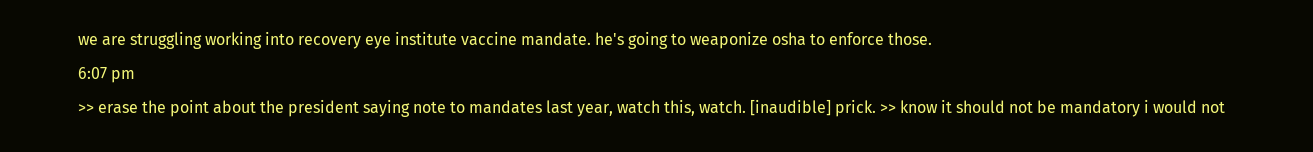we are struggling working into recovery eye institute vaccine mandate. he's going to weaponize osha to enforce those.
6:07 pm
>> erase the point about the president saying note to mandates last year, watch this, watch. [inaudible] prick. >> know it should not be mandatory i would not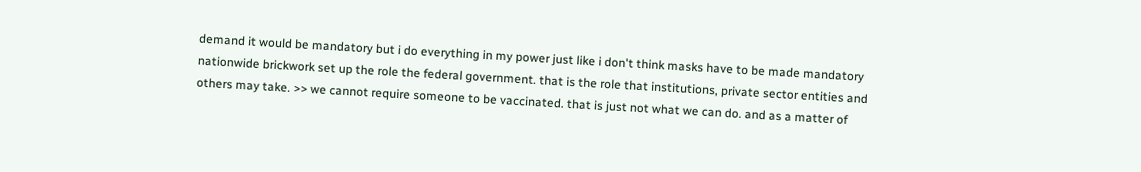demand it would be mandatory but i do everything in my power just like i don't think masks have to be made mandatory nationwide brickwork set up the role the federal government. that is the role that institutions, private sector entities and others may take. >> we cannot require someone to be vaccinated. that is just not what we can do. and as a matter of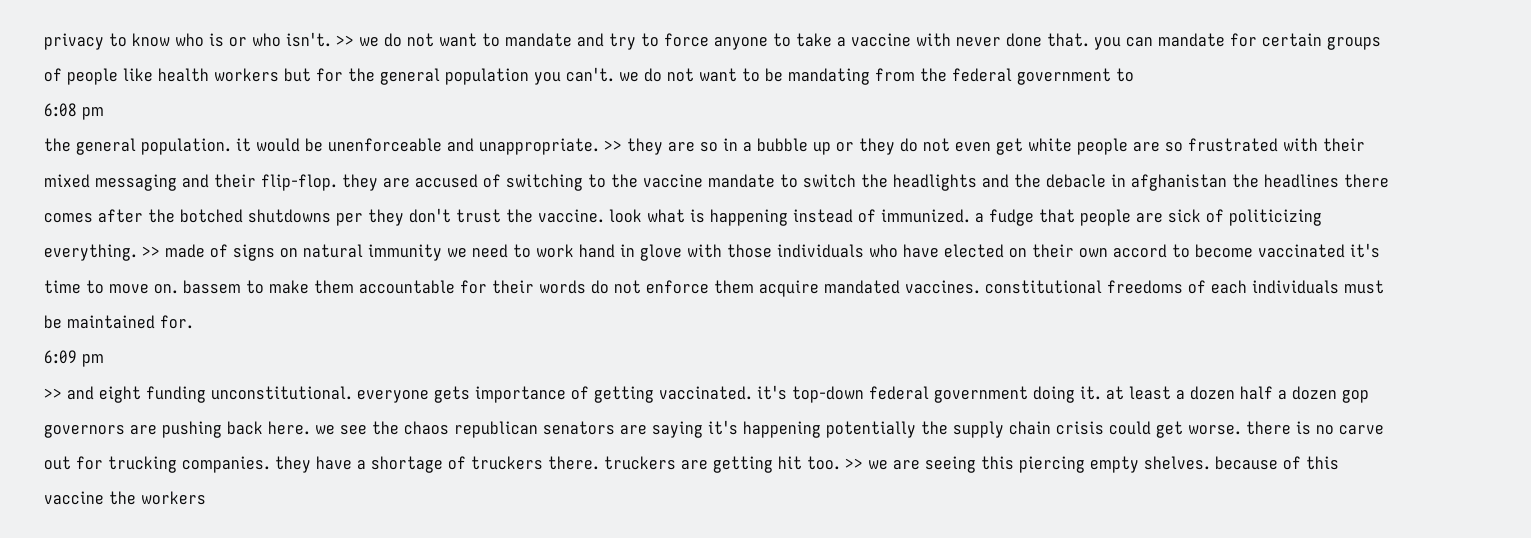privacy to know who is or who isn't. >> we do not want to mandate and try to force anyone to take a vaccine with never done that. you can mandate for certain groups of people like health workers but for the general population you can't. we do not want to be mandating from the federal government to
6:08 pm
the general population. it would be unenforceable and unappropriate. >> they are so in a bubble up or they do not even get white people are so frustrated with their mixed messaging and their flip-flop. they are accused of switching to the vaccine mandate to switch the headlights and the debacle in afghanistan the headlines there comes after the botched shutdowns per they don't trust the vaccine. look what is happening instead of immunized. a fudge that people are sick of politicizing everything. >> made of signs on natural immunity we need to work hand in glove with those individuals who have elected on their own accord to become vaccinated it's time to move on. bassem to make them accountable for their words do not enforce them acquire mandated vaccines. constitutional freedoms of each individuals must be maintained for.
6:09 pm
>> and eight funding unconstitutional. everyone gets importance of getting vaccinated. it's top-down federal government doing it. at least a dozen half a dozen gop governors are pushing back here. we see the chaos republican senators are saying it's happening potentially the supply chain crisis could get worse. there is no carve out for trucking companies. they have a shortage of truckers there. truckers are getting hit too. >> we are seeing this piercing empty shelves. because of this vaccine the workers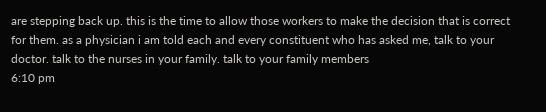are stepping back up. this is the time to allow those workers to make the decision that is correct for them. as a physician i am told each and every constituent who has asked me, talk to your doctor. talk to the nurses in your family. talk to your family members
6:10 pm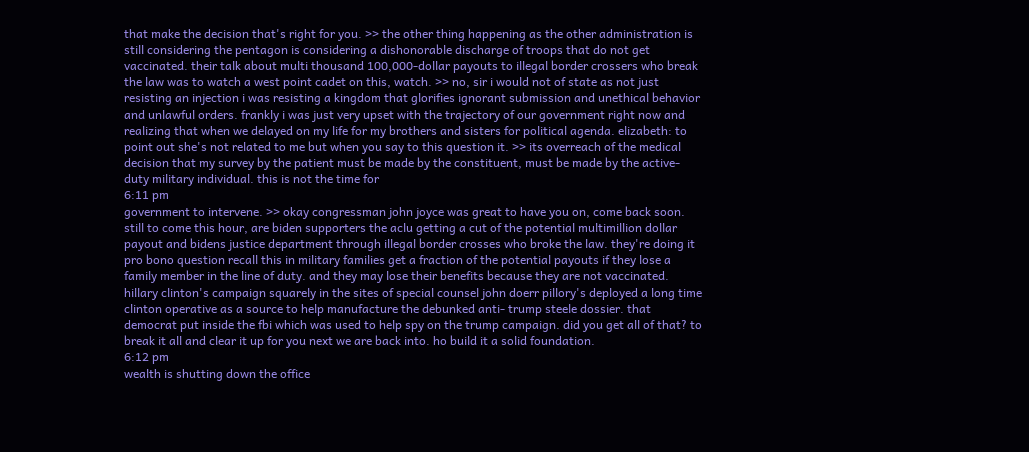that make the decision that's right for you. >> the other thing happening as the other administration is still considering the pentagon is considering a dishonorable discharge of troops that do not get vaccinated. their talk about multi thousand 100,000-dollar payouts to illegal border crossers who break the law was to watch a west point cadet on this, watch. >> no, sir i would not of state as not just resisting an injection i was resisting a kingdom that glorifies ignorant submission and unethical behavior and unlawful orders. frankly i was just very upset with the trajectory of our government right now and realizing that when we delayed on my life for my brothers and sisters for political agenda. elizabeth: to point out she's not related to me but when you say to this question it. >> its overreach of the medical decision that my survey by the patient must be made by the constituent, must be made by the active-duty military individual. this is not the time for
6:11 pm
government to intervene. >> okay congressman john joyce was great to have you on, come back soon. still to come this hour, are biden supporters the aclu getting a cut of the potential multimillion dollar payout and bidens justice department through illegal border crosses who broke the law. they're doing it pro bono question recall this in military families get a fraction of the potential payouts if they lose a family member in the line of duty. and they may lose their benefits because they are not vaccinated. hillary clinton's campaign squarely in the sites of special counsel john doerr pillory's deployed a long time clinton operative as a source to help manufacture the debunked anti- trump steele dossier. that democrat put inside the fbi which was used to help spy on the trump campaign. did you get all of that? to break it all and clear it up for you next we are back into. ho build it a solid foundation.
6:12 pm
wealth is shutting down the office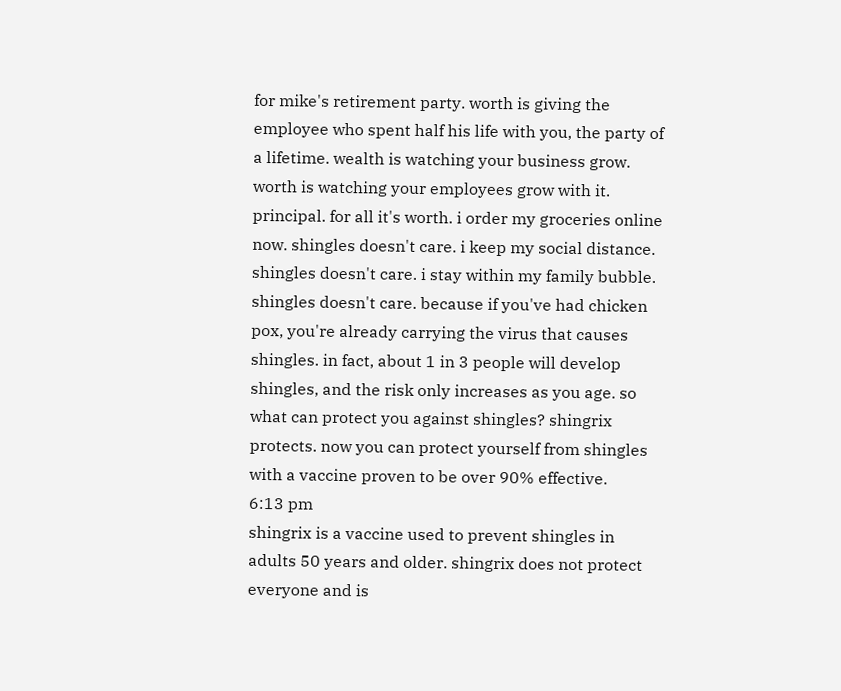for mike's retirement party. worth is giving the employee who spent half his life with you, the party of a lifetime. wealth is watching your business grow. worth is watching your employees grow with it. principal. for all it's worth. i order my groceries online now. shingles doesn't care. i keep my social distance. shingles doesn't care. i stay within my family bubble. shingles doesn't care. because if you've had chicken pox, you're already carrying the virus that causes shingles. in fact, about 1 in 3 people will develop shingles, and the risk only increases as you age. so what can protect you against shingles? shingrix protects. now you can protect yourself from shingles with a vaccine proven to be over 90% effective.
6:13 pm
shingrix is a vaccine used to prevent shingles in adults 50 years and older. shingrix does not protect everyone and is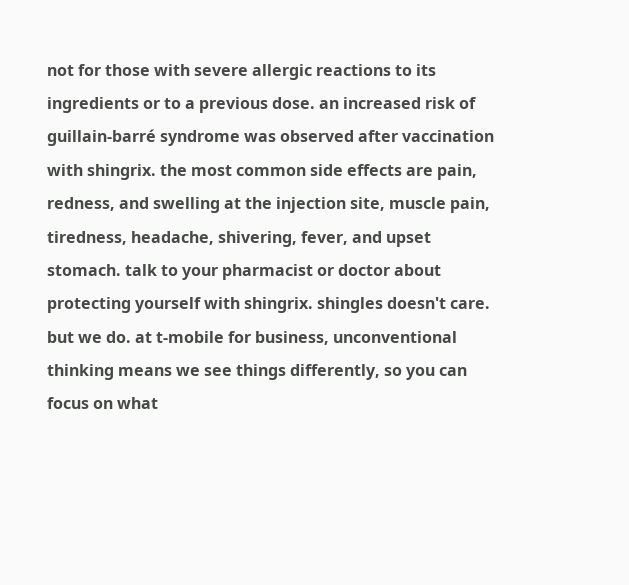not for those with severe allergic reactions to its ingredients or to a previous dose. an increased risk of guillain-barré syndrome was observed after vaccination with shingrix. the most common side effects are pain, redness, and swelling at the injection site, muscle pain, tiredness, headache, shivering, fever, and upset stomach. talk to your pharmacist or doctor about protecting yourself with shingrix. shingles doesn't care. but we do. at t-mobile for business, unconventional thinking means we see things differently, so you can focus on what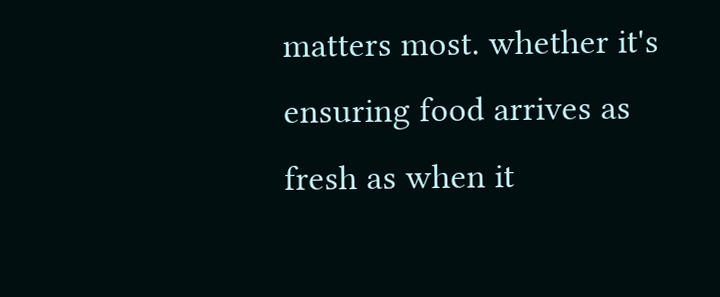matters most. whether it's ensuring food arrives as fresh as when it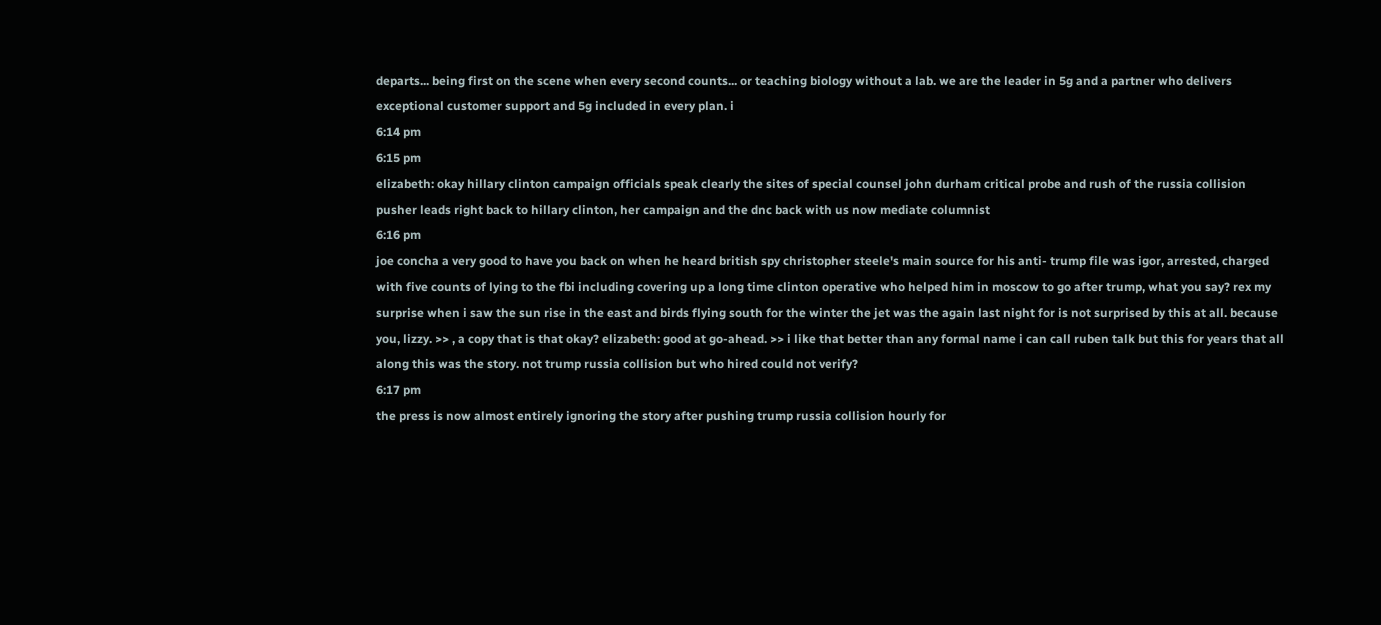departs... being first on the scene when every second counts... or teaching biology without a lab. we are the leader in 5g and a partner who delivers exceptional customer support and 5g included in every plan. i
6:14 pm
6:15 pm
elizabeth: okay hillary clinton campaign officials speak clearly the sites of special counsel john durham critical probe and rush of the russia collision pusher leads right back to hillary clinton, her campaign and the dnc back with us now mediate columnist
6:16 pm
joe concha a very good to have you back on when he heard british spy christopher steele's main source for his anti- trump file was igor, arrested, charged with five counts of lying to the fbi including covering up a long time clinton operative who helped him in moscow to go after trump, what you say? rex my surprise when i saw the sun rise in the east and birds flying south for the winter the jet was the again last night for is not surprised by this at all. because you, lizzy. >> , a copy that is that okay? elizabeth: good at go-ahead. >> i like that better than any formal name i can call ruben talk but this for years that all along this was the story. not trump russia collision but who hired could not verify?
6:17 pm
the press is now almost entirely ignoring the story after pushing trump russia collision hourly for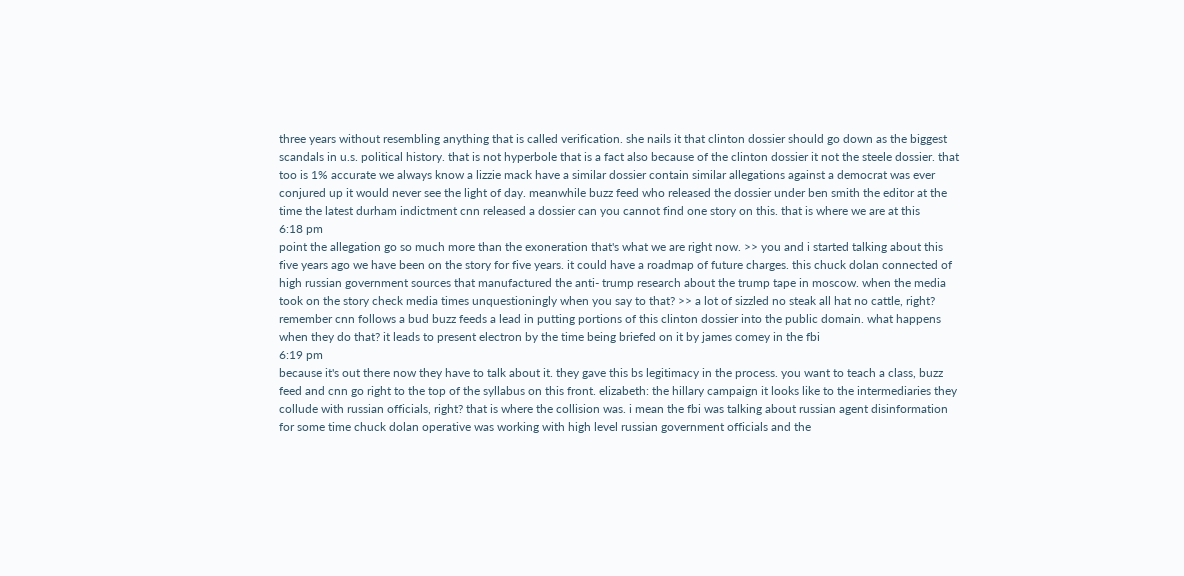three years without resembling anything that is called verification. she nails it that clinton dossier should go down as the biggest scandals in u.s. political history. that is not hyperbole that is a fact also because of the clinton dossier it not the steele dossier. that too is 1% accurate we always know a lizzie mack have a similar dossier contain similar allegations against a democrat was ever conjured up it would never see the light of day. meanwhile buzz feed who released the dossier under ben smith the editor at the time the latest durham indictment cnn released a dossier can you cannot find one story on this. that is where we are at this
6:18 pm
point the allegation go so much more than the exoneration that's what we are right now. >> you and i started talking about this five years ago we have been on the story for five years. it could have a roadmap of future charges. this chuck dolan connected of high russian government sources that manufactured the anti- trump research about the trump tape in moscow. when the media took on the story check media times unquestioningly when you say to that? >> a lot of sizzled no steak all hat no cattle, right? remember cnn follows a bud buzz feeds a lead in putting portions of this clinton dossier into the public domain. what happens when they do that? it leads to present electron by the time being briefed on it by james comey in the fbi
6:19 pm
because it's out there now they have to talk about it. they gave this bs legitimacy in the process. you want to teach a class, buzz feed and cnn go right to the top of the syllabus on this front. elizabeth: the hillary campaign it looks like to the intermediaries they collude with russian officials, right? that is where the collision was. i mean the fbi was talking about russian agent disinformation for some time chuck dolan operative was working with high level russian government officials and the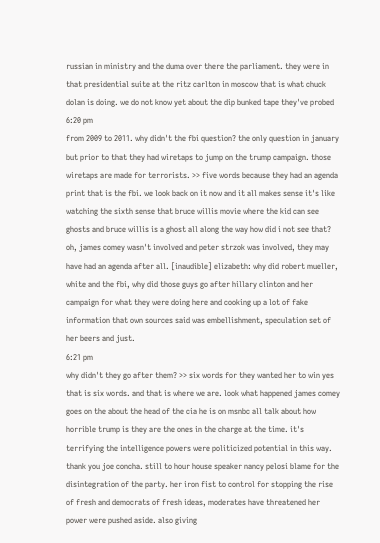russian in ministry and the duma over there the parliament. they were in that presidential suite at the ritz carlton in moscow that is what chuck dolan is doing. we do not know yet about the dip bunked tape they've probed
6:20 pm
from 2009 to 2011. why didn't the fbi question? the only question in january but prior to that they had wiretaps to jump on the trump campaign. those wiretaps are made for terrorists. >> five words because they had an agenda print that is the fbi. we look back on it now and it all makes sense it's like watching the sixth sense that bruce willis movie where the kid can see ghosts and bruce willis is a ghost all along the way how did i not see that? oh, james comey wasn't involved and peter strzok was involved, they may have had an agenda after all. [inaudible] elizabeth: why did robert mueller, white and the fbi, why did those guys go after hillary clinton and her campaign for what they were doing here and cooking up a lot of fake information that own sources said was embellishment, speculation set of her beers and just.
6:21 pm
why didn't they go after them? >> six words for they wanted her to win yes that is six words. and that is where we are. look what happened james comey goes on the about the head of the cia he is on msnbc all talk about how horrible trump is they are the ones in the charge at the time. it's terrifying the intelligence powers were politicized potential in this way. thank you joe concha. still to hour house speaker nancy pelosi blame for the disintegration of the party. her iron fist to control for stopping the rise of fresh and democrats of fresh ideas, moderates have threatened her power were pushed aside. also giving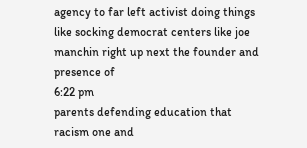agency to far left activist doing things like socking democrat centers like joe manchin right up next the founder and presence of
6:22 pm
parents defending education that racism one and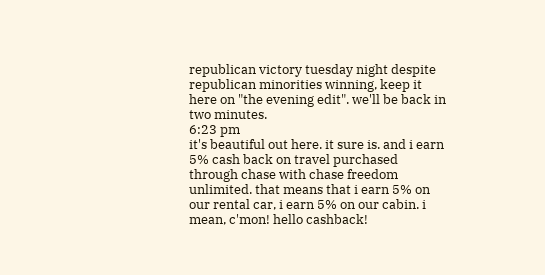republican victory tuesday night despite republican minorities winning, keep it here on "the evening edit". we'll be back in two minutes.
6:23 pm
it's beautiful out here. it sure is. and i earn 5% cash back on travel purchased through chase with chase freedom unlimited. that means that i earn 5% on our rental car, i earn 5% on our cabin. i mean, c'mon! hello cashback!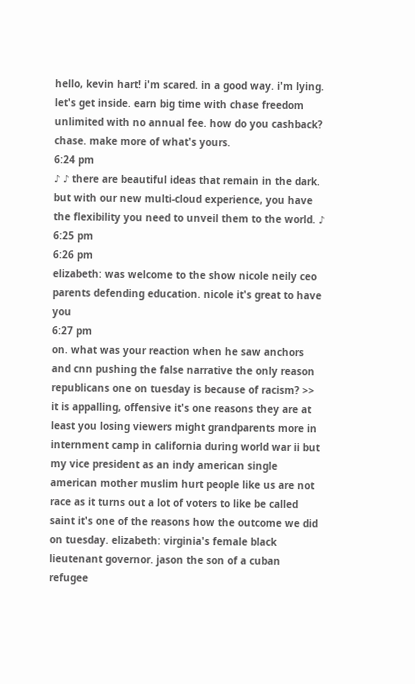hello, kevin hart! i'm scared. in a good way. i'm lying. let's get inside. earn big time with chase freedom unlimited with no annual fee. how do you cashback? chase. make more of what's yours.
6:24 pm
♪ ♪ there are beautiful ideas that remain in the dark. but with our new multi-cloud experience, you have the flexibility you need to unveil them to the world. ♪
6:25 pm
6:26 pm
elizabeth: was welcome to the show nicole neily ceo parents defending education. nicole it's great to have you
6:27 pm
on. what was your reaction when he saw anchors and cnn pushing the false narrative the only reason republicans one on tuesday is because of racism? >> it is appalling, offensive it's one reasons they are at least you losing viewers might grandparents more in internment camp in california during world war ii but my vice president as an indy american single american mother muslim hurt people like us are not race as it turns out a lot of voters to like be called saint it's one of the reasons how the outcome we did on tuesday. elizabeth: virginia's female black lieutenant governor. jason the son of a cuban refugee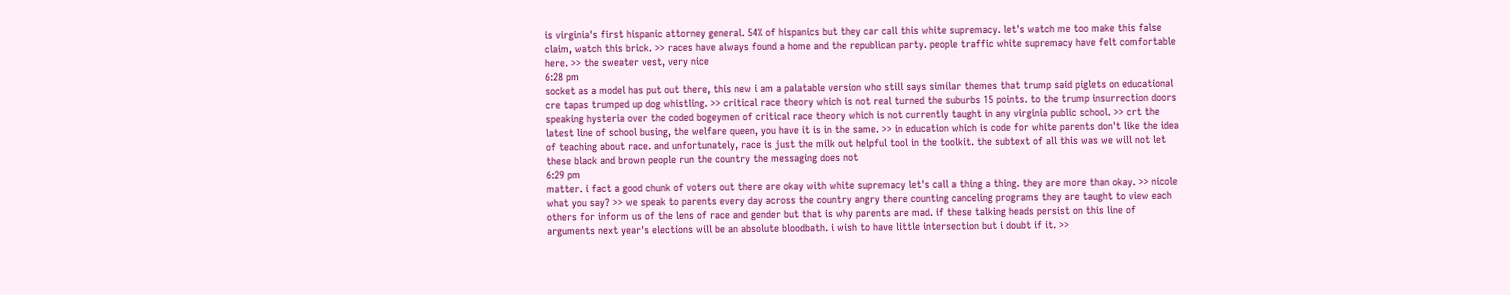is virginia's first hispanic attorney general. 54% of hispanics but they car call this white supremacy. let's watch me too make this false claim, watch this brick. >> races have always found a home and the republican party. people traffic white supremacy have felt comfortable here. >> the sweater vest, very nice
6:28 pm
socket as a model has put out there, this new i am a palatable version who still says similar themes that trump said piglets on educational cre tapas trumped up dog whistling. >> critical race theory which is not real turned the suburbs 15 points. to the trump insurrection doors speaking hysteria over the coded bogeymen of critical race theory which is not currently taught in any virginia public school. >> crt the latest line of school busing, the welfare queen, you have it is in the same. >> in education which is code for white parents don't like the idea of teaching about race. and unfortunately, race is just the milk out helpful tool in the toolkit. the subtext of all this was we will not let these black and brown people run the country the messaging does not
6:29 pm
matter. i fact a good chunk of voters out there are okay with white supremacy let's call a thing a thing. they are more than okay. >> nicole what you say? >> we speak to parents every day across the country angry there counting canceling programs they are taught to view each others for inform us of the lens of race and gender but that is why parents are mad. if these talking heads persist on this line of arguments next year's elections will be an absolute bloodbath. i wish to have little intersection but i doubt if it. >>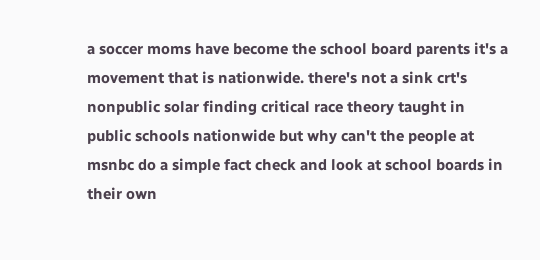a soccer moms have become the school board parents it's a movement that is nationwide. there's not a sink crt's nonpublic solar finding critical race theory taught in public schools nationwide but why can't the people at msnbc do a simple fact check and look at school boards in their own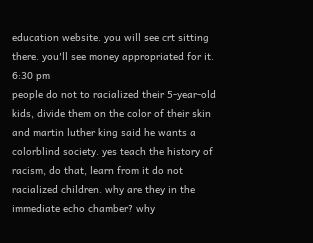education website. you will see crt sitting there. you'll see money appropriated for it.
6:30 pm
people do not to racialized their 5-year-old kids, divide them on the color of their skin and martin luther king said he wants a colorblind society. yes teach the history of racism, do that, learn from it do not racialized children. why are they in the immediate echo chamber? why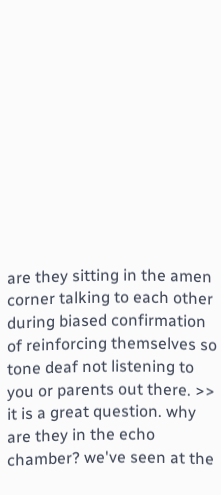are they sitting in the amen corner talking to each other during biased confirmation of reinforcing themselves so tone deaf not listening to you or parents out there. >> it is a great question. why are they in the echo chamber? we've seen at the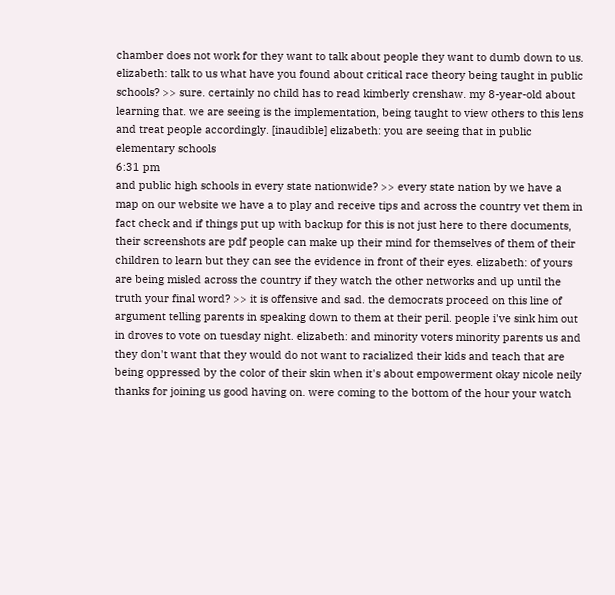chamber does not work for they want to talk about people they want to dumb down to us. elizabeth: talk to us what have you found about critical race theory being taught in public schools? >> sure. certainly no child has to read kimberly crenshaw. my 8-year-old about learning that. we are seeing is the implementation, being taught to view others to this lens and treat people accordingly. [inaudible] elizabeth: you are seeing that in public elementary schools
6:31 pm
and public high schools in every state nationwide? >> every state nation by we have a map on our website we have a to play and receive tips and across the country vet them in fact check and if things put up with backup for this is not just here to there documents, their screenshots are pdf people can make up their mind for themselves of them of their children to learn but they can see the evidence in front of their eyes. elizabeth: of yours are being misled across the country if they watch the other networks and up until the truth your final word? >> it is offensive and sad. the democrats proceed on this line of argument telling parents in speaking down to them at their peril. people i've sink him out in droves to vote on tuesday night. elizabeth: and minority voters minority parents us and they don't want that they would do not want to racialized their kids and teach that are being oppressed by the color of their skin when it's about empowerment okay nicole neily thanks for joining us good having on. were coming to the bottom of the hour your watch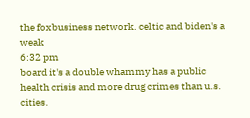the foxbusiness network. celtic and biden's a weak
6:32 pm
board it's a double whammy has a public health crisis and more drug crimes than u.s. cities.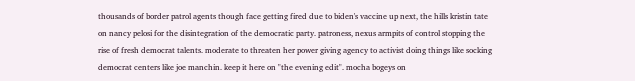thousands of border patrol agents though face getting fired due to biden's vaccine up next, the hills kristin tate on nancy pelosi for the disintegration of the democratic party. patroness, nexus armpits of control stopping the rise of fresh democrat talents. moderate to threaten her power giving agency to activist doing things like socking democrat centers like joe manchin. keep it here on "the evening edit". mocha bogeys on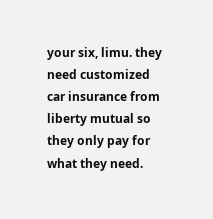your six, limu. they need customized car insurance from liberty mutual so they only pay for what they need.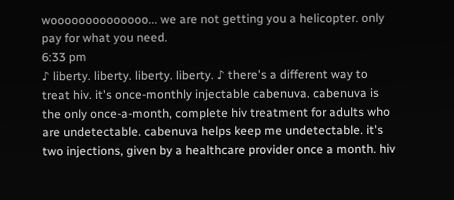woooooooooooooo... we are not getting you a helicopter. only pay for what you need.
6:33 pm
♪ liberty. liberty. liberty. liberty. ♪ there's a different way to treat hiv. it's once-monthly injectable cabenuva. cabenuva is the only once-a-month, complete hiv treatment for adults who are undetectable. cabenuva helps keep me undetectable. it's two injections, given by a healthcare provider once a month. hiv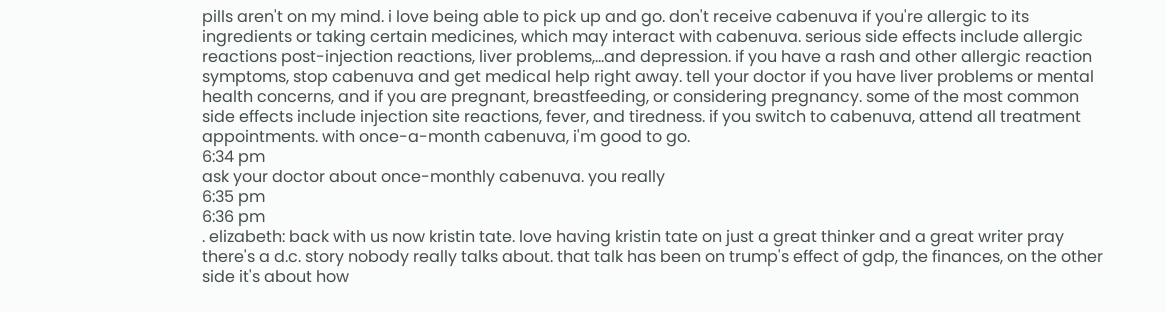pills aren't on my mind. i love being able to pick up and go. don't receive cabenuva if you're allergic to its ingredients or taking certain medicines, which may interact with cabenuva. serious side effects include allergic reactions post-injection reactions, liver problems,...and depression. if you have a rash and other allergic reaction symptoms, stop cabenuva and get medical help right away. tell your doctor if you have liver problems or mental health concerns, and if you are pregnant, breastfeeding, or considering pregnancy. some of the most common side effects include injection site reactions, fever, and tiredness. if you switch to cabenuva, attend all treatment appointments. with once-a-month cabenuva, i'm good to go.
6:34 pm
ask your doctor about once-monthly cabenuva. you really
6:35 pm
6:36 pm
. elizabeth: back with us now kristin tate. love having kristin tate on just a great thinker and a great writer pray there's a d.c. story nobody really talks about. that talk has been on trump's effect of gdp, the finances, on the other side it's about how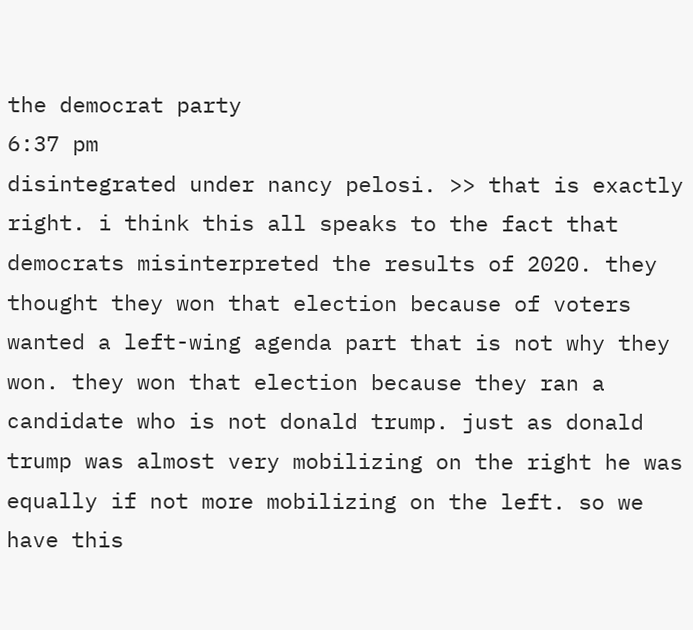the democrat party
6:37 pm
disintegrated under nancy pelosi. >> that is exactly right. i think this all speaks to the fact that democrats misinterpreted the results of 2020. they thought they won that election because of voters wanted a left-wing agenda part that is not why they won. they won that election because they ran a candidate who is not donald trump. just as donald trump was almost very mobilizing on the right he was equally if not more mobilizing on the left. so we have this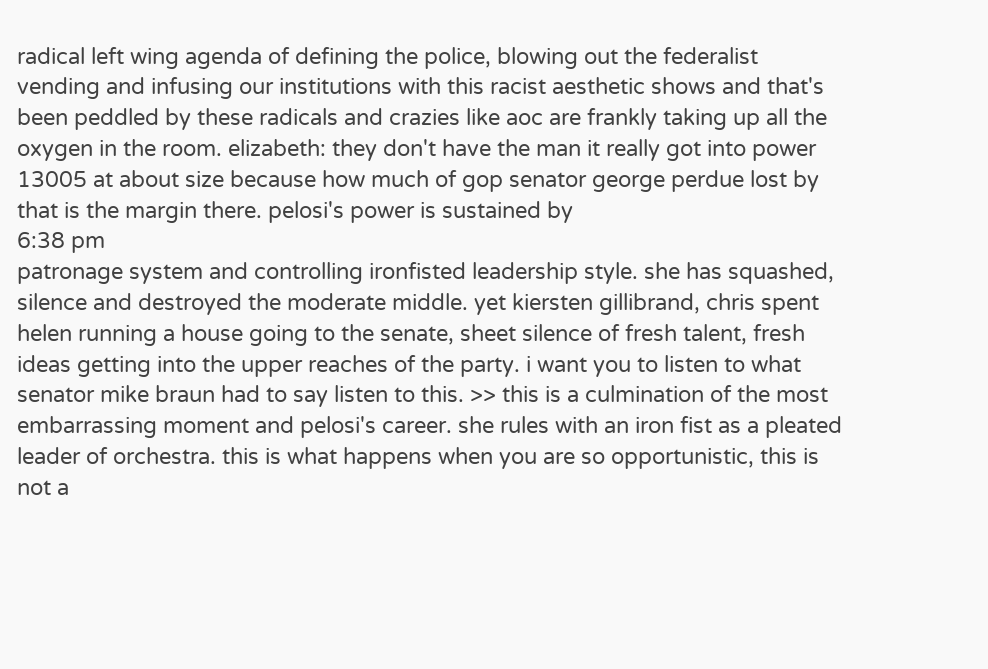radical left wing agenda of defining the police, blowing out the federalist vending and infusing our institutions with this racist aesthetic shows and that's been peddled by these radicals and crazies like aoc are frankly taking up all the oxygen in the room. elizabeth: they don't have the man it really got into power 13005 at about size because how much of gop senator george perdue lost by that is the margin there. pelosi's power is sustained by
6:38 pm
patronage system and controlling ironfisted leadership style. she has squashed, silence and destroyed the moderate middle. yet kiersten gillibrand, chris spent helen running a house going to the senate, sheet silence of fresh talent, fresh ideas getting into the upper reaches of the party. i want you to listen to what senator mike braun had to say listen to this. >> this is a culmination of the most embarrassing moment and pelosi's career. she rules with an iron fist as a pleated leader of orchestra. this is what happens when you are so opportunistic, this is not a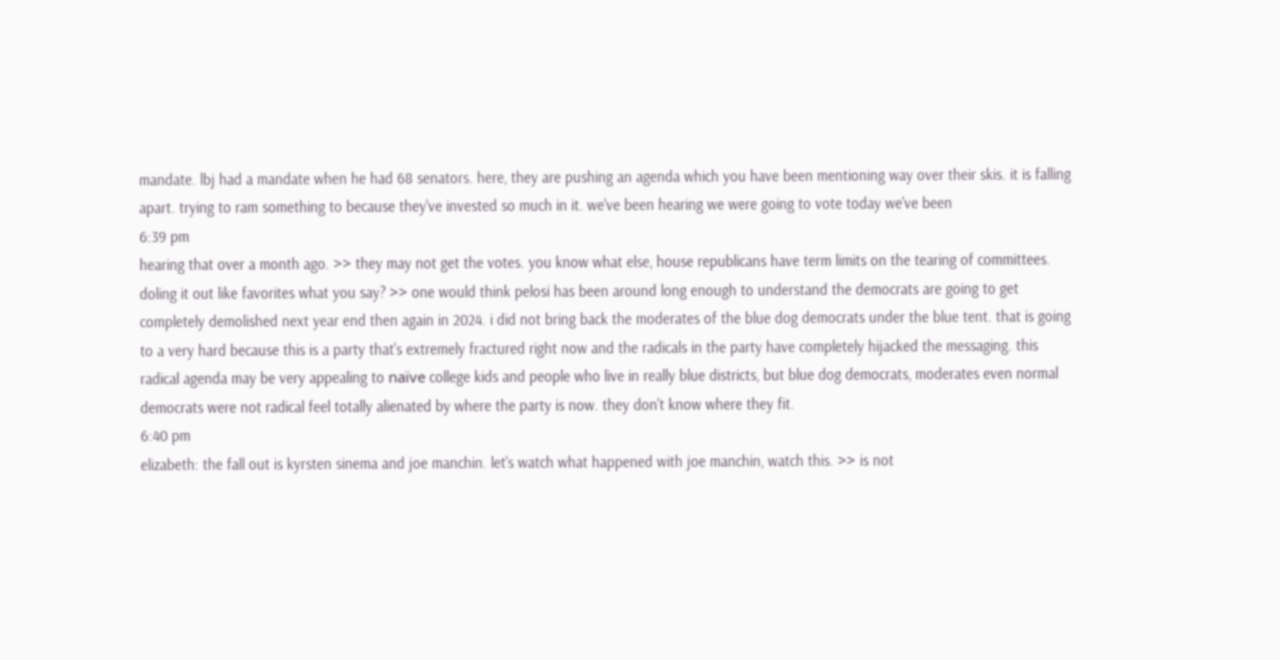mandate. lbj had a mandate when he had 68 senators. here, they are pushing an agenda which you have been mentioning way over their skis. it is falling apart. trying to ram something to because they've invested so much in it. we've been hearing we were going to vote today we've been
6:39 pm
hearing that over a month ago. >> they may not get the votes. you know what else, house republicans have term limits on the tearing of committees. doling it out like favorites what you say? >> one would think pelosi has been around long enough to understand the democrats are going to get completely demolished next year end then again in 2024. i did not bring back the moderates of the blue dog democrats under the blue tent. that is going to a very hard because this is a party that's extremely fractured right now and the radicals in the party have completely hijacked the messaging. this radical agenda may be very appealing to naïve college kids and people who live in really blue districts, but blue dog democrats, moderates even normal democrats were not radical feel totally alienated by where the party is now. they don't know where they fit.
6:40 pm
elizabeth: the fall out is kyrsten sinema and joe manchin. let's watch what happened with joe manchin, watch this. >> is not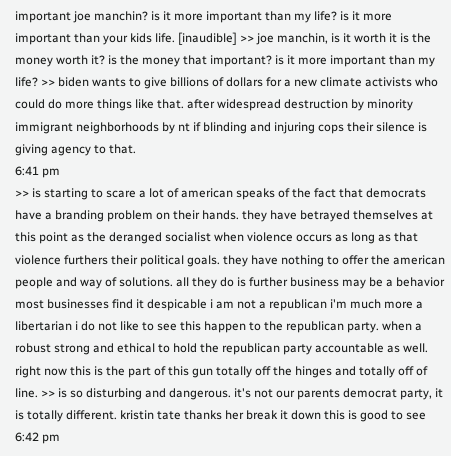important joe manchin? is it more important than my life? is it more important than your kids life. [inaudible] >> joe manchin, is it worth it is the money worth it? is the money that important? is it more important than my life? >> biden wants to give billions of dollars for a new climate activists who could do more things like that. after widespread destruction by minority immigrant neighborhoods by nt if blinding and injuring cops their silence is giving agency to that.
6:41 pm
>> is starting to scare a lot of american speaks of the fact that democrats have a branding problem on their hands. they have betrayed themselves at this point as the deranged socialist when violence occurs as long as that violence furthers their political goals. they have nothing to offer the american people and way of solutions. all they do is further business may be a behavior most businesses find it despicable i am not a republican i'm much more a libertarian i do not like to see this happen to the republican party. when a robust strong and ethical to hold the republican party accountable as well. right now this is the part of this gun totally off the hinges and totally off of line. >> is so disturbing and dangerous. it's not our parents democrat party, it is totally different. kristin tate thanks her break it down this is good to see
6:42 pm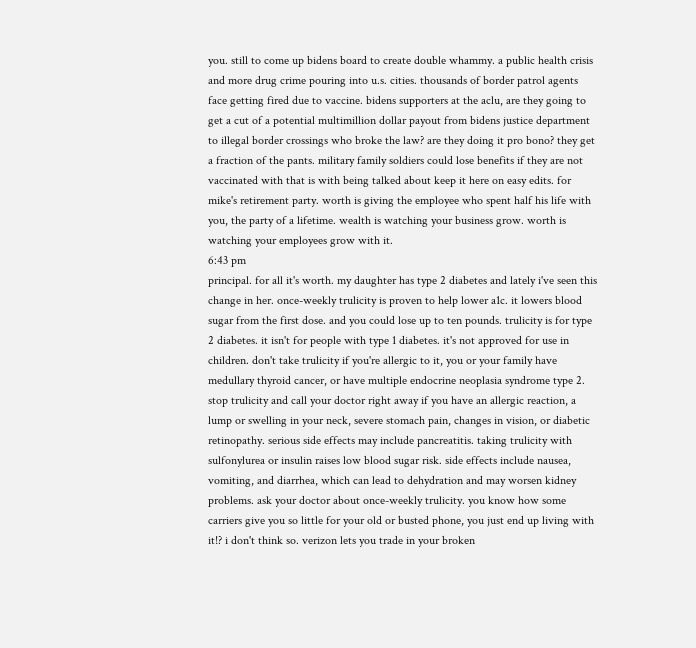you. still to come up bidens board to create double whammy. a public health crisis and more drug crime pouring into u.s. cities. thousands of border patrol agents face getting fired due to vaccine. bidens supporters at the aclu, are they going to get a cut of a potential multimillion dollar payout from bidens justice department to illegal border crossings who broke the law? are they doing it pro bono? they get a fraction of the pants. military family soldiers could lose benefits if they are not vaccinated with that is with being talked about keep it here on easy edits. for mike's retirement party. worth is giving the employee who spent half his life with you, the party of a lifetime. wealth is watching your business grow. worth is watching your employees grow with it.
6:43 pm
principal. for all it's worth. my daughter has type 2 diabetes and lately i've seen this change in her. once-weekly trulicity is proven to help lower a1c. it lowers blood sugar from the first dose. and you could lose up to ten pounds. trulicity is for type 2 diabetes. it isn't for people with type 1 diabetes. it's not approved for use in children. don't take trulicity if you're allergic to it, you or your family have medullary thyroid cancer, or have multiple endocrine neoplasia syndrome type 2. stop trulicity and call your doctor right away if you have an allergic reaction, a lump or swelling in your neck, severe stomach pain, changes in vision, or diabetic retinopathy. serious side effects may include pancreatitis. taking trulicity with sulfonylurea or insulin raises low blood sugar risk. side effects include nausea, vomiting, and diarrhea, which can lead to dehydration and may worsen kidney problems. ask your doctor about once-weekly trulicity. you know how some carriers give you so little for your old or busted phone, you just end up living with it!? i don't think so. verizon lets you trade in your broken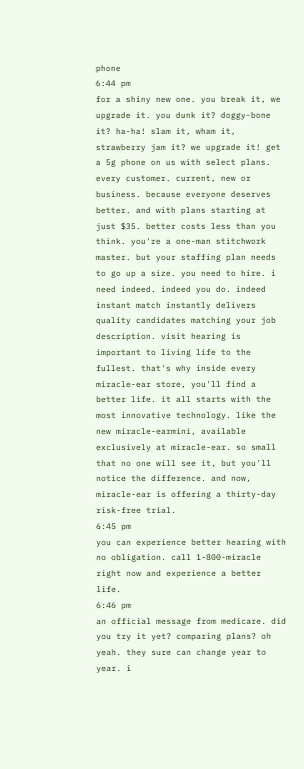phone
6:44 pm
for a shiny new one. you break it, we upgrade it. you dunk it? doggy-bone it? ha-ha! slam it, wham it, strawberry jam it? we upgrade it! get a 5g phone on us with select plans. every customer. current, new or business. because everyone deserves better. and with plans starting at just $35. better costs less than you think. you're a one-man stitchwork master. but your staffing plan needs to go up a size. you need to hire. i need indeed. indeed you do. indeed instant match instantly delivers quality candidates matching your job description. visit hearing is important to living life to the fullest. that's why inside every miracle-ear store, you'll find a better life. it all starts with the most innovative technology. like the new miracle-earmini, available exclusively at miracle-ear. so small that no one will see it, but you'll notice the difference. and now, miracle-ear is offering a thirty-day risk-free trial.
6:45 pm
you can experience better hearing with no obligation. call 1-800-miracle right now and experience a better life.
6:46 pm
an official message from medicare. did you try it yet? comparing plans? oh yeah. they sure can change year to year. i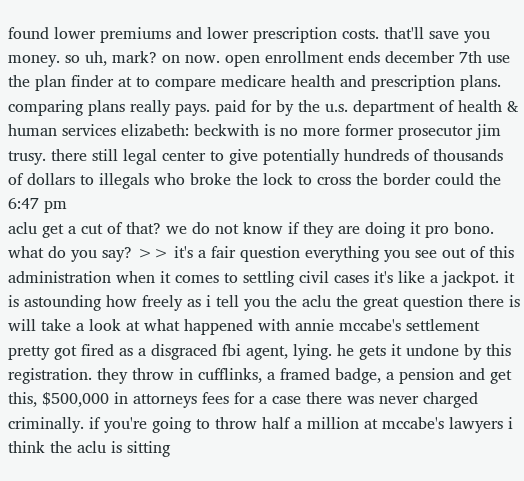found lower premiums and lower prescription costs. that'll save you money. so uh, mark? on now. open enrollment ends december 7th use the plan finder at to compare medicare health and prescription plans. comparing plans really pays. paid for by the u.s. department of health & human services elizabeth: beckwith is no more former prosecutor jim trusy. there still legal center to give potentially hundreds of thousands of dollars to illegals who broke the lock to cross the border could the
6:47 pm
aclu get a cut of that? we do not know if they are doing it pro bono. what do you say? >> it's a fair question everything you see out of this administration when it comes to settling civil cases it's like a jackpot. it is astounding how freely as i tell you the aclu the great question there is will take a look at what happened with annie mccabe's settlement pretty got fired as a disgraced fbi agent, lying. he gets it undone by this registration. they throw in cufflinks, a framed badge, a pension and get this, $500,000 in attorneys fees for a case there was never charged criminally. if you're going to throw half a million at mccabe's lawyers i think the aclu is sitting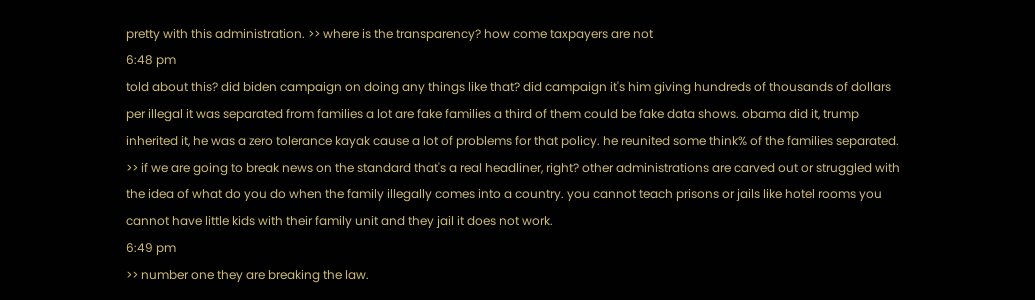pretty with this administration. >> where is the transparency? how come taxpayers are not
6:48 pm
told about this? did biden campaign on doing any things like that? did campaign it's him giving hundreds of thousands of dollars per illegal it was separated from families a lot are fake families a third of them could be fake data shows. obama did it, trump inherited it, he was a zero tolerance kayak cause a lot of problems for that policy. he reunited some think% of the families separated. >> if we are going to break news on the standard that's a real headliner, right? other administrations are carved out or struggled with the idea of what do you do when the family illegally comes into a country. you cannot teach prisons or jails like hotel rooms you cannot have little kids with their family unit and they jail it does not work.
6:49 pm
>> number one they are breaking the law.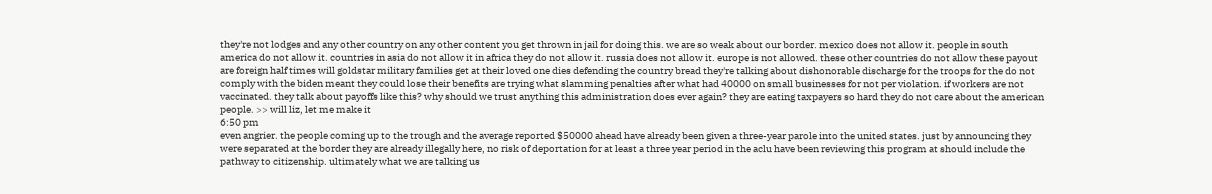they're not lodges and any other country on any other content you get thrown in jail for doing this. we are so weak about our border. mexico does not allow it. people in south america do not allow it. countries in asia do not allow it in africa they do not allow it. russia does not allow it. europe is not allowed. these other countries do not allow these payout are foreign half times will goldstar military families get at their loved one dies defending the country bread they're talking about dishonorable discharge for the troops for the do not comply with the biden meant they could lose their benefits are trying what slamming penalties after what had 40000 on small businesses for not per violation. if workers are not vaccinated. they talk about payoffs like this? why should we trust anything this administration does ever again? they are eating taxpayers so hard they do not care about the american people. >> will liz, let me make it
6:50 pm
even angrier. the people coming up to the trough and the average reported $50000 ahead have already been given a three-year parole into the united states. just by announcing they were separated at the border they are already illegally here, no risk of deportation for at least a three year period in the aclu have been reviewing this program at should include the pathway to citizenship. ultimately what we are talking us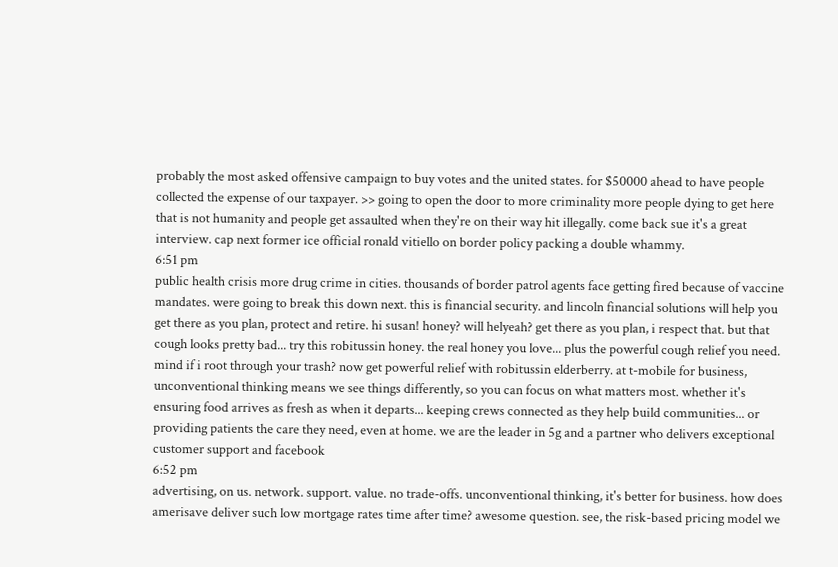probably the most asked offensive campaign to buy votes and the united states. for $50000 ahead to have people collected the expense of our taxpayer. >> going to open the door to more criminality more people dying to get here that is not humanity and people get assaulted when they're on their way hit illegally. come back sue it's a great interview. cap next former ice official ronald vitiello on border policy packing a double whammy.
6:51 pm
public health crisis more drug crime in cities. thousands of border patrol agents face getting fired because of vaccine mandates. were going to break this down next. this is financial security. and lincoln financial solutions will help you get there as you plan, protect and retire. hi susan! honey? will helyeah? get there as you plan, i respect that. but that cough looks pretty bad... try this robitussin honey. the real honey you love... plus the powerful cough relief you need. mind if i root through your trash? now get powerful relief with robitussin elderberry. at t-mobile for business, unconventional thinking means we see things differently, so you can focus on what matters most. whether it's ensuring food arrives as fresh as when it departs... keeping crews connected as they help build communities... or providing patients the care they need, even at home. we are the leader in 5g and a partner who delivers exceptional customer support and facebook
6:52 pm
advertising, on us. network. support. value. no trade-offs. unconventional thinking, it's better for business. how does amerisave deliver such low mortgage rates time after time? awesome question. see, the risk-based pricing model we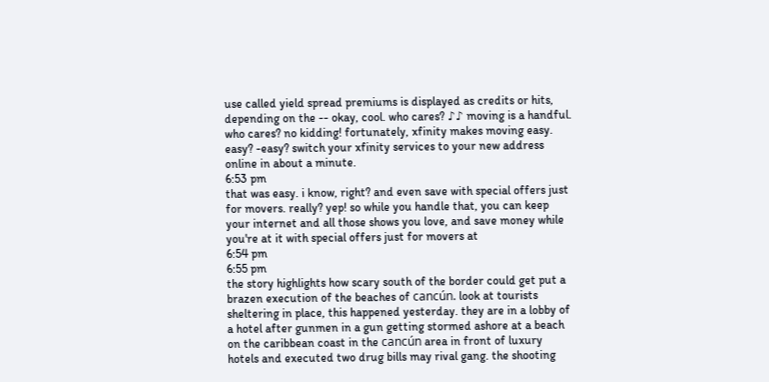use called yield spread premiums is displayed as credits or hits, depending on the -- okay, cool. who cares? ♪♪ moving is a handful. who cares? no kidding! fortunately, xfinity makes moving easy. easy? -easy? switch your xfinity services to your new address online in about a minute.
6:53 pm
that was easy. i know, right? and even save with special offers just for movers. really? yep! so while you handle that, you can keep your internet and all those shows you love, and save money while you're at it with special offers just for movers at
6:54 pm
6:55 pm
the story highlights how scary south of the border could get put a brazen execution of the beaches of cancún. look at tourists sheltering in place, this happened yesterday. they are in a lobby of a hotel after gunmen in a gun getting stormed ashore at a beach on the caribbean coast in the cancún area in front of luxury hotels and executed two drug bills may rival gang. the shooting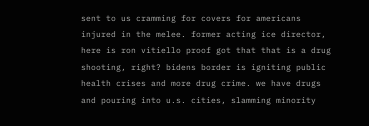sent to us cramming for covers for americans injured in the melee. former acting ice director, here is ron vitiello proof got that that is a drug shooting, right? bidens border is igniting public health crises and more drug crime. we have drugs and pouring into u.s. cities, slamming minority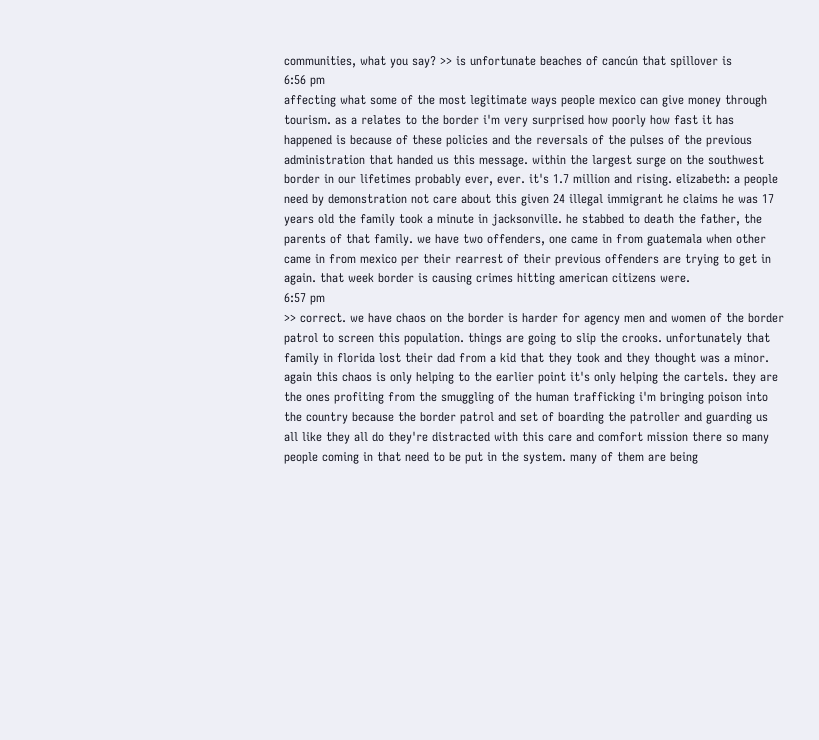communities, what you say? >> is unfortunate beaches of cancún that spillover is
6:56 pm
affecting what some of the most legitimate ways people mexico can give money through tourism. as a relates to the border i'm very surprised how poorly how fast it has happened is because of these policies and the reversals of the pulses of the previous administration that handed us this message. within the largest surge on the southwest border in our lifetimes probably ever, ever. it's 1.7 million and rising. elizabeth: a people need by demonstration not care about this given 24 illegal immigrant he claims he was 17 years old the family took a minute in jacksonville. he stabbed to death the father, the parents of that family. we have two offenders, one came in from guatemala when other came in from mexico per their rearrest of their previous offenders are trying to get in again. that week border is causing crimes hitting american citizens were.
6:57 pm
>> correct. we have chaos on the border is harder for agency men and women of the border patrol to screen this population. things are going to slip the crooks. unfortunately that family in florida lost their dad from a kid that they took and they thought was a minor. again this chaos is only helping to the earlier point it's only helping the cartels. they are the ones profiting from the smuggling of the human trafficking i'm bringing poison into the country because the border patrol and set of boarding the patroller and guarding us all like they all do they're distracted with this care and comfort mission there so many people coming in that need to be put in the system. many of them are being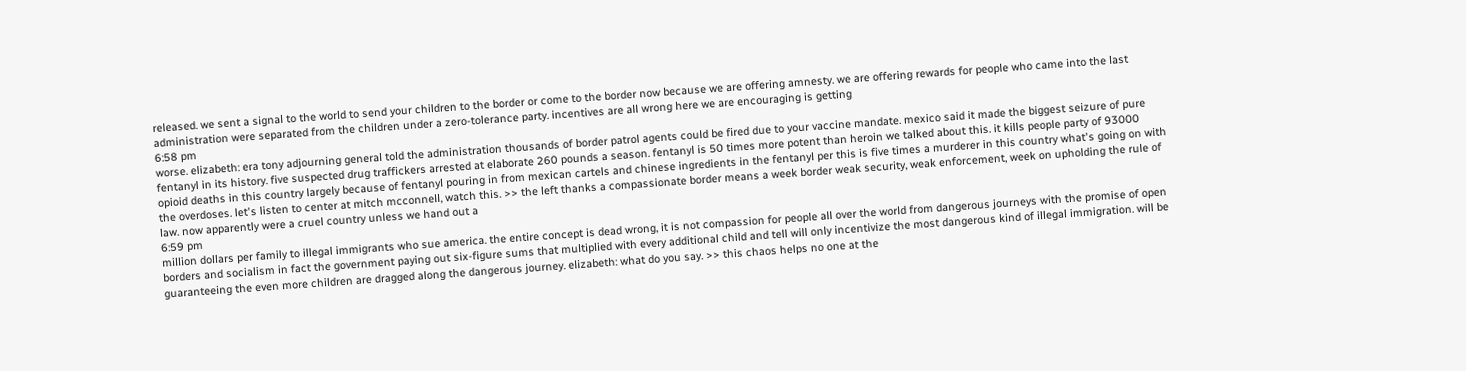released. we sent a signal to the world to send your children to the border or come to the border now because we are offering amnesty. we are offering rewards for people who came into the last administration were separated from the children under a zero-tolerance party. incentives are all wrong here we are encouraging is getting
6:58 pm
worse. elizabeth: era tony adjourning general told the administration thousands of border patrol agents could be fired due to your vaccine mandate. mexico said it made the biggest seizure of pure fentanyl in its history. five suspected drug traffickers arrested at elaborate 260 pounds a season. fentanyl is 50 times more potent than heroin we talked about this. it kills people party of 93000 opioid deaths in this country largely because of fentanyl pouring in from mexican cartels and chinese ingredients in the fentanyl per this is five times a murderer in this country what's going on with the overdoses. let's listen to center at mitch mcconnell, watch this. >> the left thanks a compassionate border means a week border weak security, weak enforcement, week on upholding the rule of law. now apparently were a cruel country unless we hand out a
6:59 pm
million dollars per family to illegal immigrants who sue america. the entire concept is dead wrong, it is not compassion for people all over the world from dangerous journeys with the promise of open borders and socialism in fact the government paying out six-figure sums that multiplied with every additional child and tell will only incentivize the most dangerous kind of illegal immigration. will be guaranteeing the even more children are dragged along the dangerous journey. elizabeth: what do you say. >> this chaos helps no one at the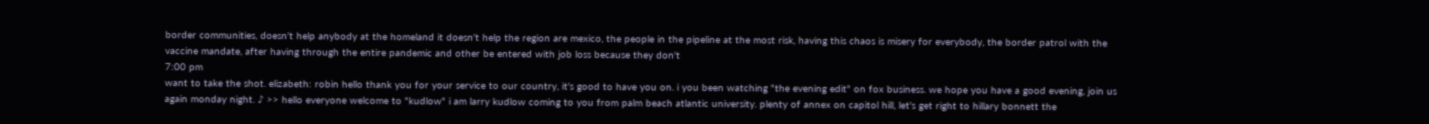border communities, doesn't help anybody at the homeland it doesn't help the region are mexico, the people in the pipeline at the most risk, having this chaos is misery for everybody, the border patrol with the vaccine mandate, after having through the entire pandemic and other be entered with job loss because they don't
7:00 pm
want to take the shot. elizabeth: robin hello thank you for your service to our country, it's good to have you on. i you been watching "the evening edit" on fox business. we hope you have a good evening, join us again monday night. ♪ >> hello everyone welcome to "kudlow" i am larry kudlow coming to you from palm beach atlantic university. plenty of annex on capitol hill, let's get right to hillary bonnett the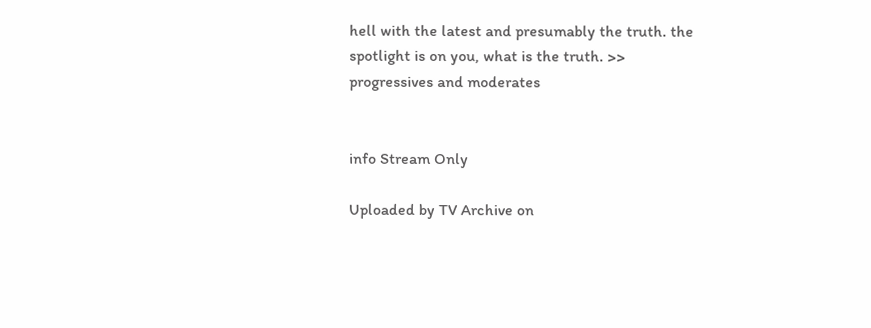hell with the latest and presumably the truth. the spotlight is on you, what is the truth. >> progressives and moderates


info Stream Only

Uploaded by TV Archive on